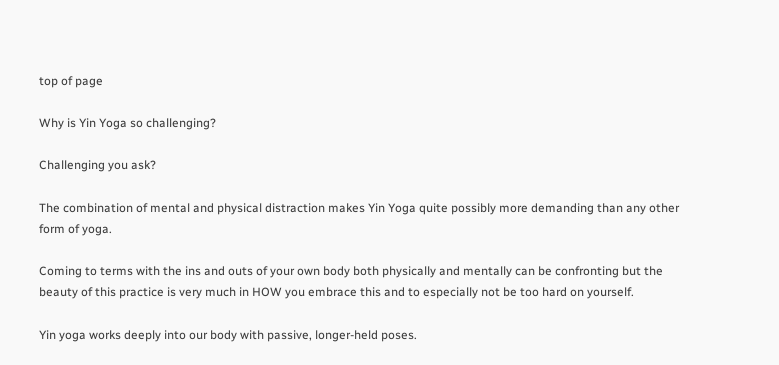top of page

Why is Yin Yoga so challenging?

Challenging you ask?

The combination of mental and physical distraction makes Yin Yoga quite possibly more demanding than any other form of yoga.

Coming to terms with the ins and outs of your own body both physically and mentally can be confronting but the beauty of this practice is very much in HOW you embrace this and to especially not be too hard on yourself.

Yin yoga works deeply into our body with passive, longer-held poses.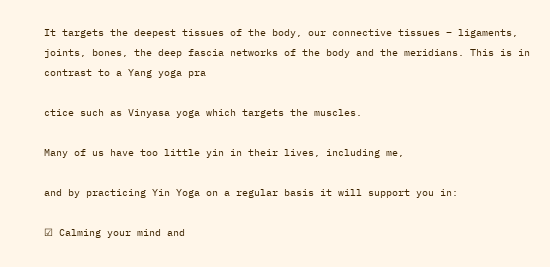It targets the deepest tissues of the body, our connective tissues – ligaments, joints, bones, the deep fascia networks of the body and the meridians. This is in contrast to a Yang yoga pra

ctice such as Vinyasa yoga which targets the muscles.

Many of us have too little yin in their lives, including me,

and by practicing Yin Yoga on a regular basis it will support you in:

☑ Calming your mind and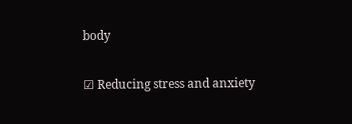body

☑ Reducing stress and anxiety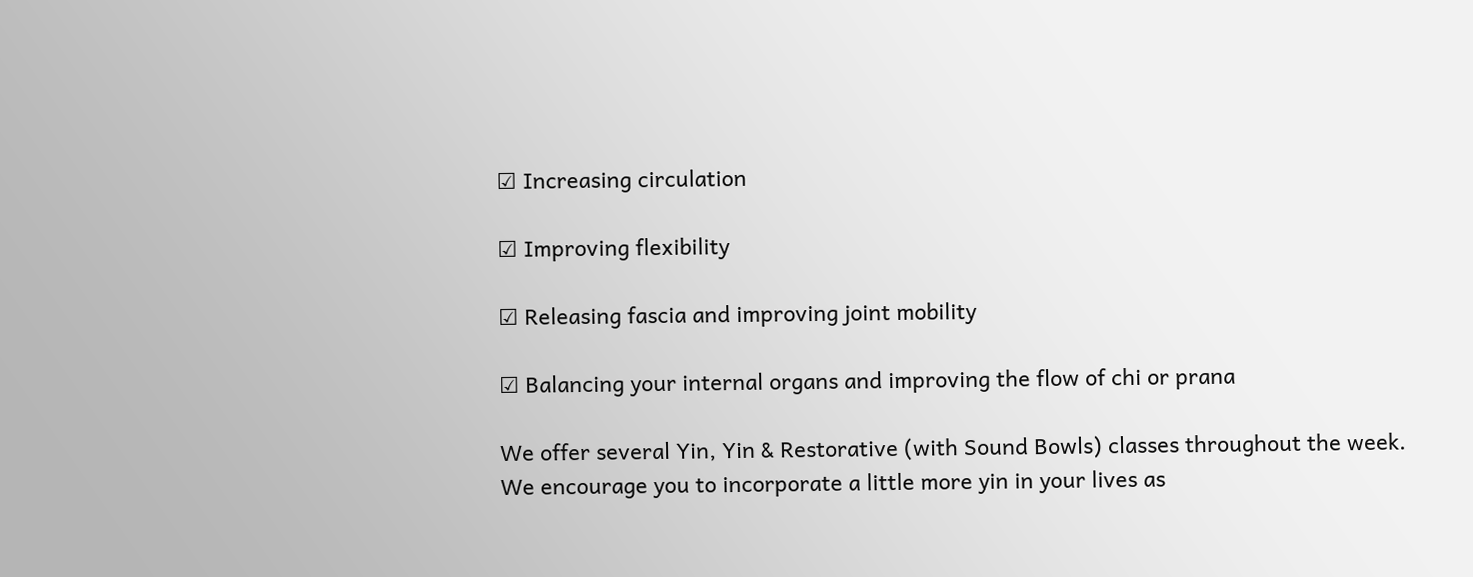☑ Increasing circulation

☑ Improving flexibility

☑ Releasing fascia and improving joint mobility

☑ Balancing your internal organs and improving the flow of chi or prana

We offer several Yin, Yin & Restorative (with Sound Bowls) classes throughout the week. We encourage you to incorporate a little more yin in your lives as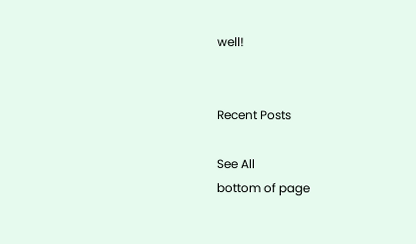well!


Recent Posts

See All
bottom of page